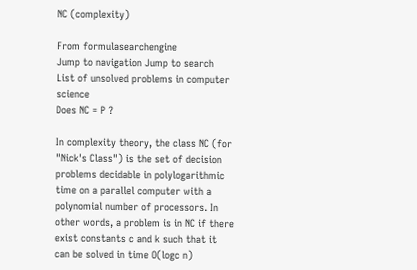NC (complexity)

From formulasearchengine
Jump to navigation Jump to search
List of unsolved problems in computer science
Does NC = P ?

In complexity theory, the class NC (for "Nick's Class") is the set of decision problems decidable in polylogarithmic time on a parallel computer with a polynomial number of processors. In other words, a problem is in NC if there exist constants c and k such that it can be solved in time O(logc n)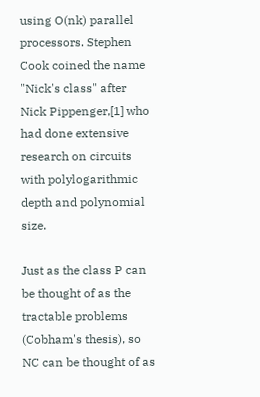using O(nk) parallel processors. Stephen Cook coined the name "Nick's class" after Nick Pippenger,[1] who had done extensive research on circuits with polylogarithmic depth and polynomial size.

Just as the class P can be thought of as the tractable problems (Cobham's thesis), so NC can be thought of as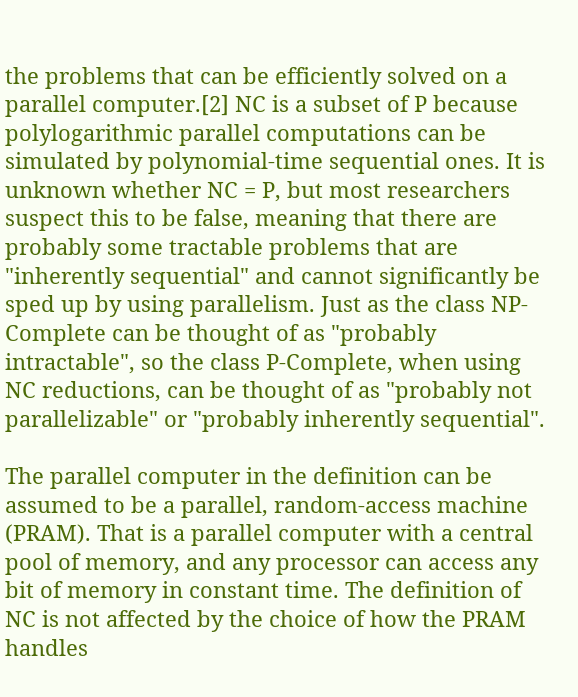the problems that can be efficiently solved on a parallel computer.[2] NC is a subset of P because polylogarithmic parallel computations can be simulated by polynomial-time sequential ones. It is unknown whether NC = P, but most researchers suspect this to be false, meaning that there are probably some tractable problems that are "inherently sequential" and cannot significantly be sped up by using parallelism. Just as the class NP-Complete can be thought of as "probably intractable", so the class P-Complete, when using NC reductions, can be thought of as "probably not parallelizable" or "probably inherently sequential".

The parallel computer in the definition can be assumed to be a parallel, random-access machine (PRAM). That is a parallel computer with a central pool of memory, and any processor can access any bit of memory in constant time. The definition of NC is not affected by the choice of how the PRAM handles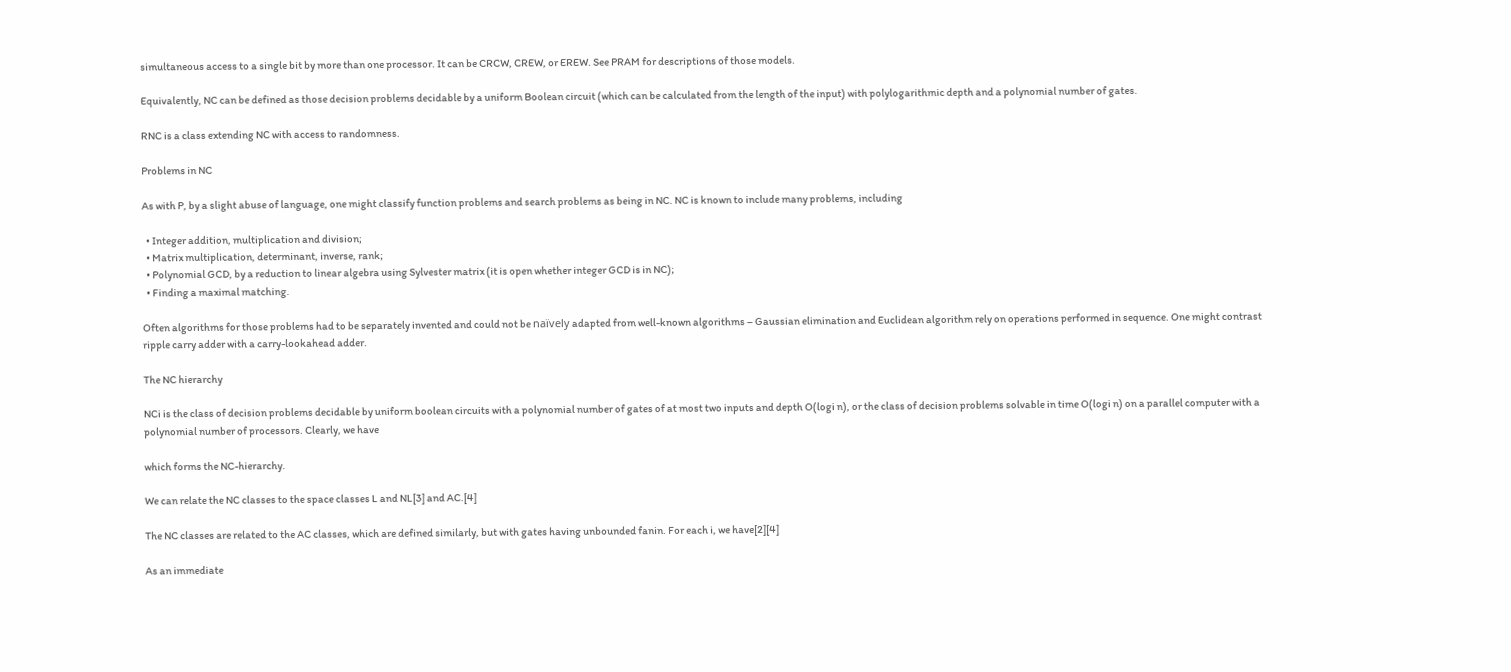simultaneous access to a single bit by more than one processor. It can be CRCW, CREW, or EREW. See PRAM for descriptions of those models.

Equivalently, NC can be defined as those decision problems decidable by a uniform Boolean circuit (which can be calculated from the length of the input) with polylogarithmic depth and a polynomial number of gates.

RNC is a class extending NC with access to randomness.

Problems in NC

As with P, by a slight abuse of language, one might classify function problems and search problems as being in NC. NC is known to include many problems, including

  • Integer addition, multiplication and division;
  • Matrix multiplication, determinant, inverse, rank;
  • Polynomial GCD, by a reduction to linear algebra using Sylvester matrix (it is open whether integer GCD is in NC);
  • Finding a maximal matching.

Often algorithms for those problems had to be separately invented and could not be naïvely adapted from well-known algorithms – Gaussian elimination and Euclidean algorithm rely on operations performed in sequence. One might contrast ripple carry adder with a carry-lookahead adder.

The NC hierarchy

NCi is the class of decision problems decidable by uniform boolean circuits with a polynomial number of gates of at most two inputs and depth O(logi n), or the class of decision problems solvable in time O(logi n) on a parallel computer with a polynomial number of processors. Clearly, we have

which forms the NC-hierarchy.

We can relate the NC classes to the space classes L and NL[3] and AC.[4]

The NC classes are related to the AC classes, which are defined similarly, but with gates having unbounded fanin. For each i, we have[2][4]

As an immediate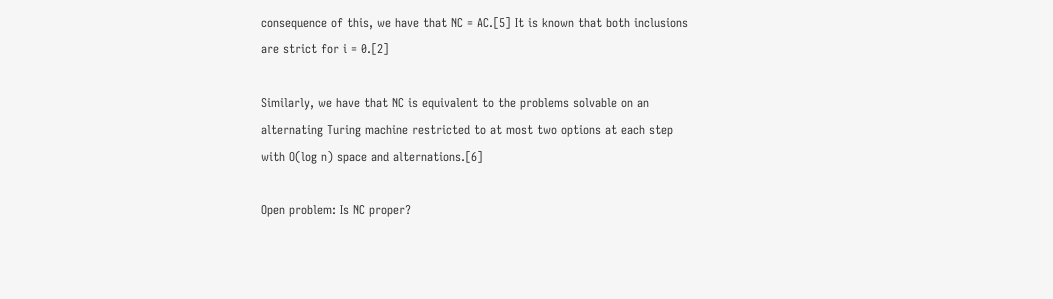consequence of this, we have that NC = AC.[5] It is known that both inclusions are strict for i = 0.[2]

Similarly, we have that NC is equivalent to the problems solvable on an alternating Turing machine restricted to at most two options at each step with O(log n) space and alternations.[6]

Open problem: Is NC proper?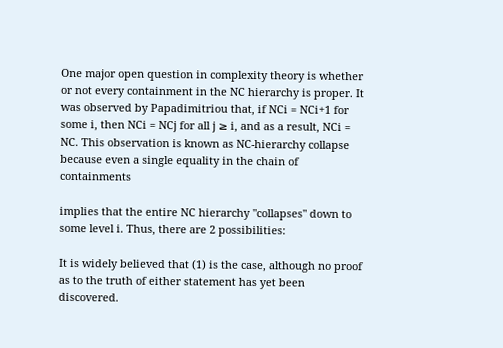One major open question in complexity theory is whether or not every containment in the NC hierarchy is proper. It was observed by Papadimitriou that, if NCi = NCi+1 for some i, then NCi = NCj for all j ≥ i, and as a result, NCi = NC. This observation is known as NC-hierarchy collapse because even a single equality in the chain of containments

implies that the entire NC hierarchy "collapses" down to some level i. Thus, there are 2 possibilities:

It is widely believed that (1) is the case, although no proof as to the truth of either statement has yet been discovered.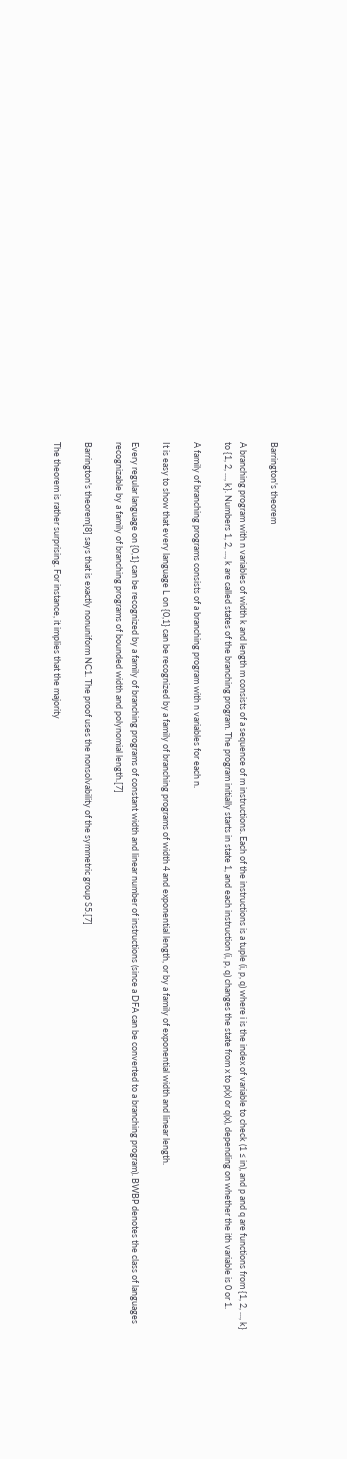Barrington's theorem

A branching program with n variables of width k and length m consists of a sequence of m instructions. Each of the instructions is a tuple (i, p, q) where i is the index of variable to check (1 ≤ in), and p and q are functions from {1, 2, ..., k} to {1, 2, ..., k}. Numbers 1, 2, ..., k are called states of the branching program. The program initially starts in state 1, and each instruction (i, p, q) changes the state from x to p(x) or q(x), depending on whether the ith variable is 0 or 1.

A family of branching programs consists of a branching program with n variables for each n.

It is easy to show that every language L on {0,1} can be recognized by a family of branching programs of width 4 and exponential length, or by a family of exponential width and linear length.

Every regular language on {0,1} can be recognized by a family of branching programs of constant width and linear number of instructions (since a DFA can be converted to a branching program). BWBP denotes the class of languages recognizable by a family of branching programs of bounded width and polynomial length.[7]

Barrington's theorem[8] says that is exactly nonuniform NC1. The proof uses the nonsolvability of the symmetric group S5.[7]

The theorem is rather surprising. For instance, it implies that the majority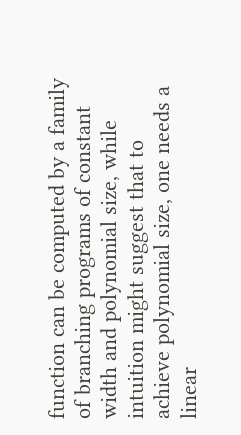function can be computed by a family of branching programs of constant width and polynomial size, while intuition might suggest that to achieve polynomial size, one needs a linear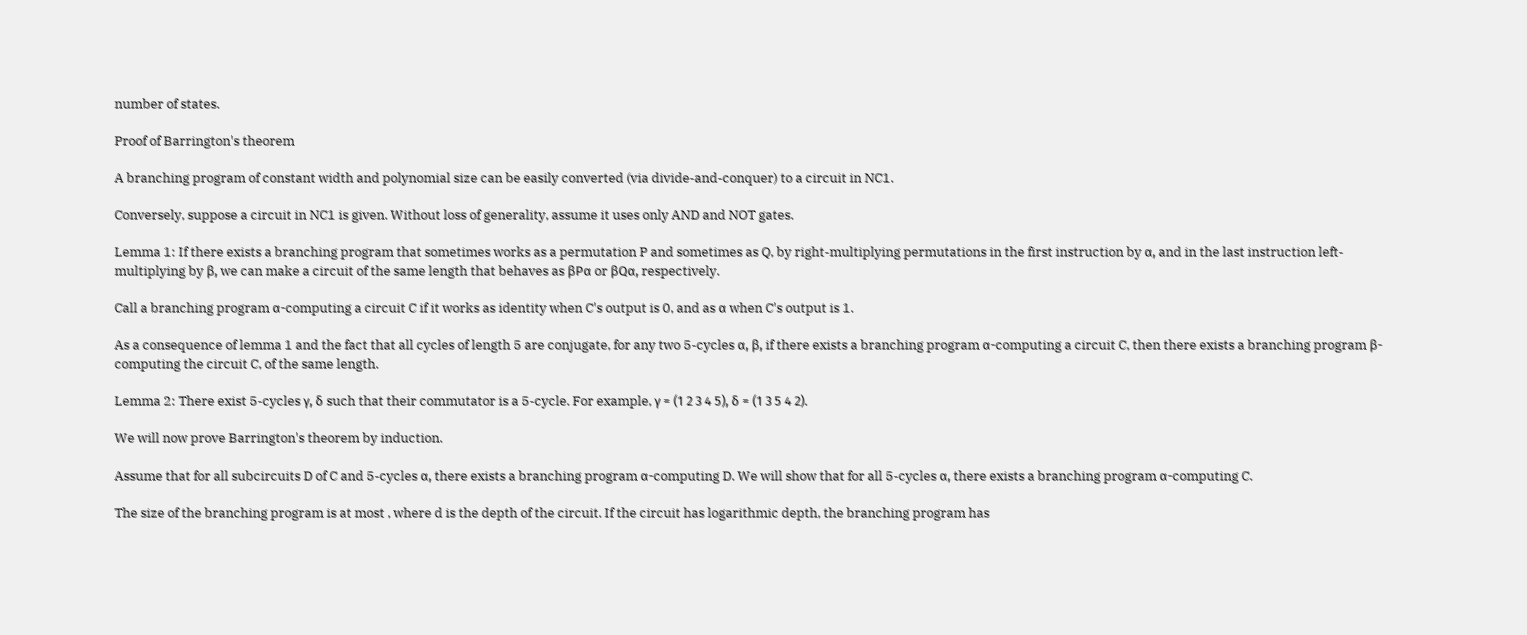number of states.

Proof of Barrington's theorem

A branching program of constant width and polynomial size can be easily converted (via divide-and-conquer) to a circuit in NC1.

Conversely, suppose a circuit in NC1 is given. Without loss of generality, assume it uses only AND and NOT gates.

Lemma 1: If there exists a branching program that sometimes works as a permutation P and sometimes as Q, by right-multiplying permutations in the first instruction by α, and in the last instruction left-multiplying by β, we can make a circuit of the same length that behaves as βPα or βQα, respectively.

Call a branching program α-computing a circuit C if it works as identity when C's output is 0, and as α when C's output is 1.

As a consequence of lemma 1 and the fact that all cycles of length 5 are conjugate, for any two 5-cycles α, β, if there exists a branching program α-computing a circuit C, then there exists a branching program β-computing the circuit C, of the same length.

Lemma 2: There exist 5-cycles γ, δ such that their commutator is a 5-cycle. For example, γ = (1 2 3 4 5), δ = (1 3 5 4 2).

We will now prove Barrington's theorem by induction.

Assume that for all subcircuits D of C and 5-cycles α, there exists a branching program α-computing D. We will show that for all 5-cycles α, there exists a branching program α-computing C.

The size of the branching program is at most , where d is the depth of the circuit. If the circuit has logarithmic depth, the branching program has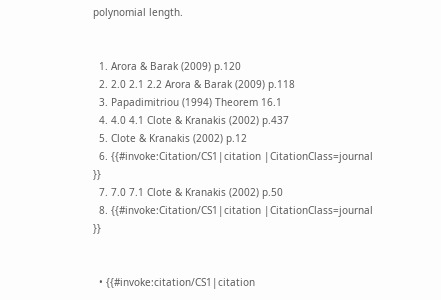polynomial length.


  1. Arora & Barak (2009) p.120
  2. 2.0 2.1 2.2 Arora & Barak (2009) p.118
  3. Papadimitriou (1994) Theorem 16.1
  4. 4.0 4.1 Clote & Kranakis (2002) p.437
  5. Clote & Kranakis (2002) p.12
  6. {{#invoke:Citation/CS1|citation |CitationClass=journal }}
  7. 7.0 7.1 Clote & Kranakis (2002) p.50
  8. {{#invoke:Citation/CS1|citation |CitationClass=journal }}


  • {{#invoke:citation/CS1|citation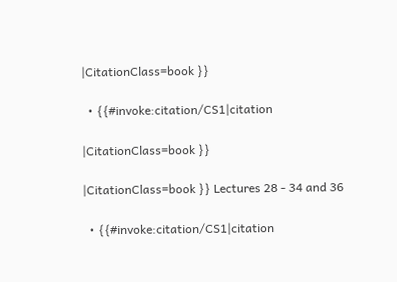|CitationClass=book }}

  • {{#invoke:citation/CS1|citation

|CitationClass=book }}

|CitationClass=book }} Lectures 28 - 34 and 36

  • {{#invoke:citation/CS1|citation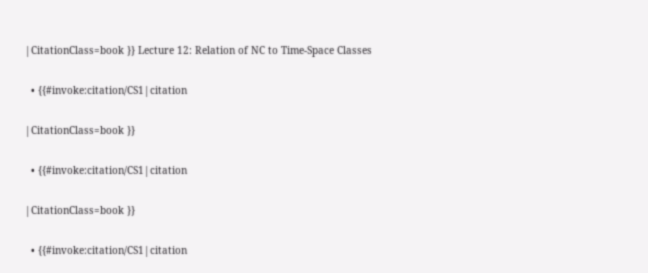|CitationClass=book }} Lecture 12: Relation of NC to Time-Space Classes

  • {{#invoke:citation/CS1|citation

|CitationClass=book }}

  • {{#invoke:citation/CS1|citation

|CitationClass=book }}

  • {{#invoke:citation/CS1|citation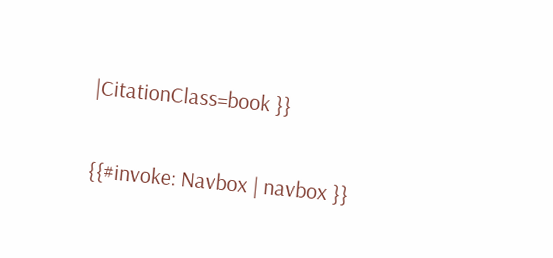|CitationClass=book }}

{{#invoke: Navbox | navbox }}